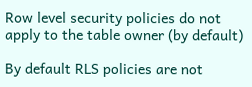Row level security policies do not apply to the table owner (by default)

By default RLS policies are not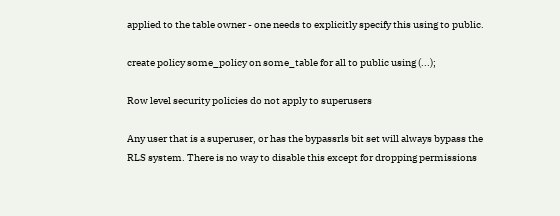applied to the table owner - one needs to explicitly specify this using to public.

create policy some_policy on some_table for all to public using (...);

Row level security policies do not apply to superusers

Any user that is a superuser, or has the bypassrls bit set will always bypass the RLS system. There is no way to disable this except for dropping permissions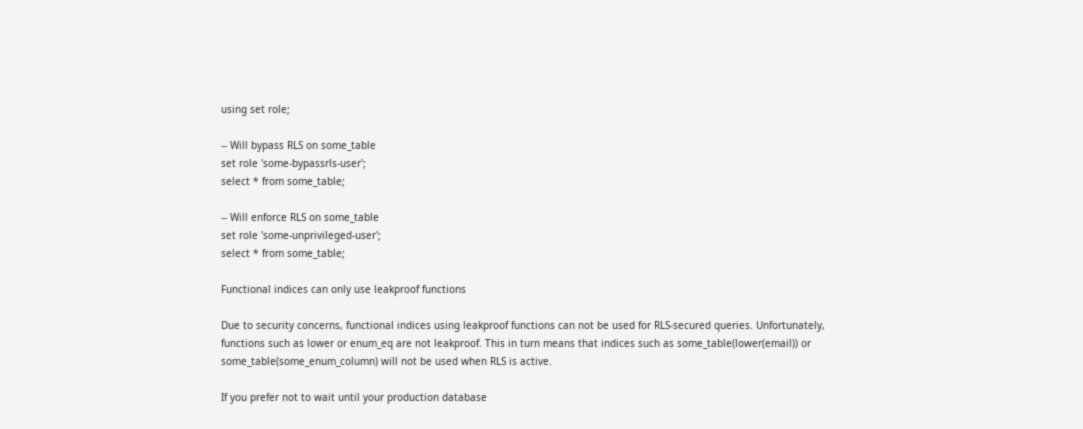using set role;

-- Will bypass RLS on some_table
set role 'some-bypassrls-user';
select * from some_table;

-- Will enforce RLS on some_table
set role 'some-unprivileged-user';
select * from some_table;

Functional indices can only use leakproof functions

Due to security concerns, functional indices using leakproof functions can not be used for RLS-secured queries. Unfortunately, functions such as lower or enum_eq are not leakproof. This in turn means that indices such as some_table(lower(email)) or some_table(some_enum_column) will not be used when RLS is active.

If you prefer not to wait until your production database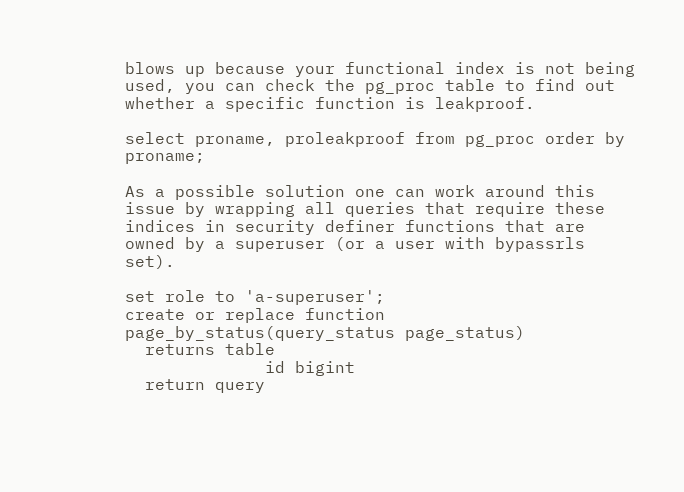blows up because your functional index is not being used, you can check the pg_proc table to find out whether a specific function is leakproof.

select proname, proleakproof from pg_proc order by proname;

As a possible solution one can work around this issue by wrapping all queries that require these indices in security definer functions that are owned by a superuser (or a user with bypassrls set).

set role to 'a-superuser';
create or replace function page_by_status(query_status page_status)
  returns table
              id bigint
  return query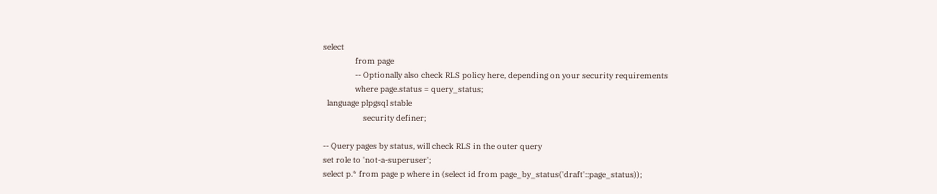select
                from page
                -- Optionally also check RLS policy here, depending on your security requirements
                where page.status = query_status;
  language plpgsql stable
                    security definer;

-- Query pages by status, will check RLS in the outer query
set role to 'not-a-superuser';
select p.* from page p where in (select id from page_by_status('draft'::page_status));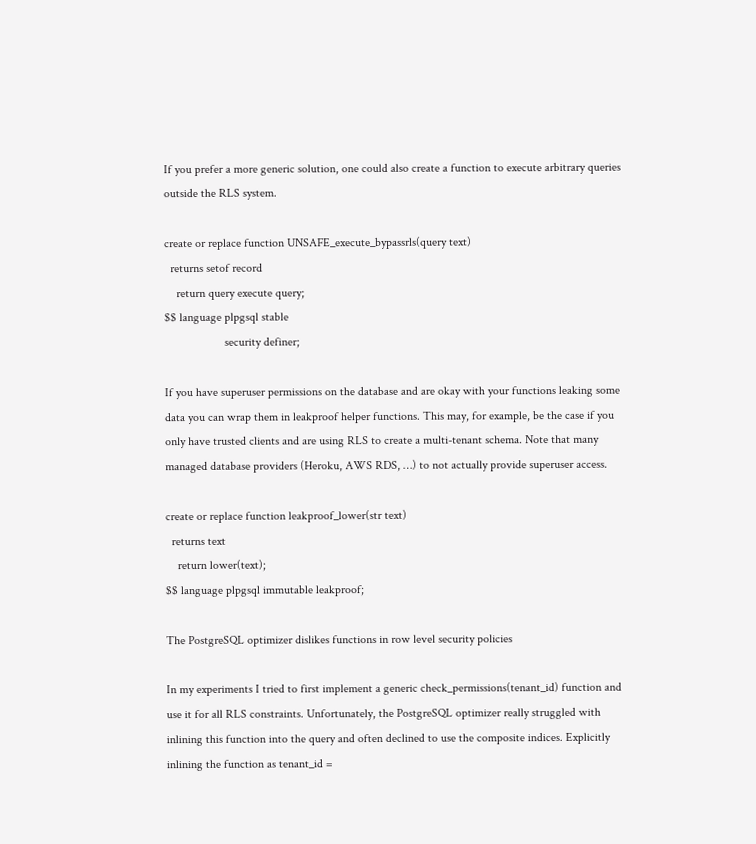If you prefer a more generic solution, one could also create a function to execute arbitrary queries outside the RLS system.

create or replace function UNSAFE_execute_bypassrls(query text)
  returns setof record
    return query execute query;
$$ language plpgsql stable
                    security definer;

If you have superuser permissions on the database and are okay with your functions leaking some data you can wrap them in leakproof helper functions. This may, for example, be the case if you only have trusted clients and are using RLS to create a multi-tenant schema. Note that many managed database providers (Heroku, AWS RDS, …) to not actually provide superuser access.

create or replace function leakproof_lower(str text)
  returns text
    return lower(text);
$$ language plpgsql immutable leakproof;

The PostgreSQL optimizer dislikes functions in row level security policies

In my experiments I tried to first implement a generic check_permissions(tenant_id) function and use it for all RLS constraints. Unfortunately, the PostgreSQL optimizer really struggled with inlining this function into the query and often declined to use the composite indices. Explicitly inlining the function as tenant_id =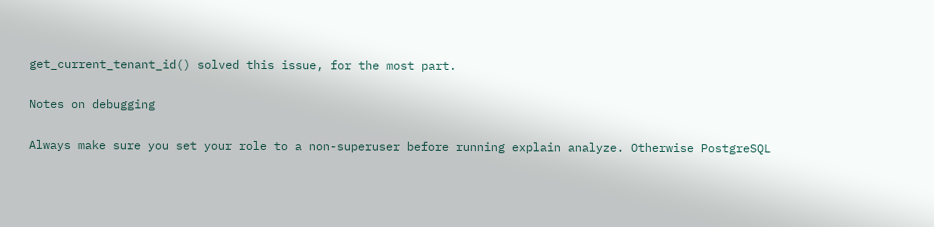get_current_tenant_id() solved this issue, for the most part.

Notes on debugging

Always make sure you set your role to a non-superuser before running explain analyze. Otherwise PostgreSQL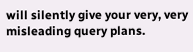will silently give your very, very misleading query plans.